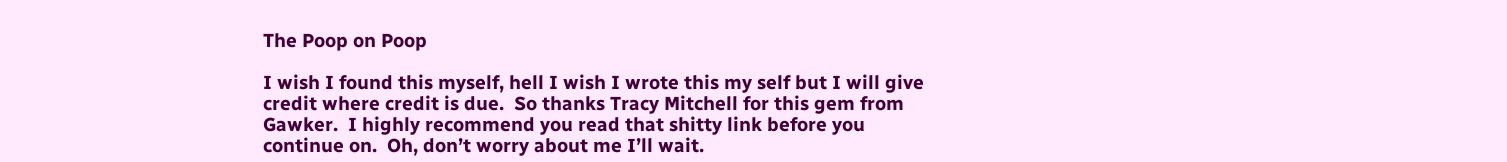The Poop on Poop

I wish I found this myself, hell I wish I wrote this my self but I will give credit where credit is due.  So thanks Tracy Mitchell for this gem from Gawker.  I highly recommend you read that shitty link before you continue on.  Oh, don’t worry about me I’ll wait.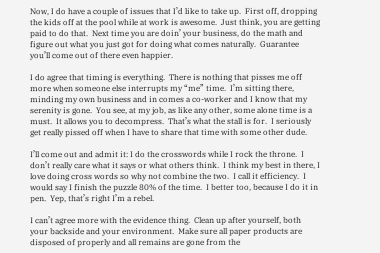Now, I do have a couple of issues that I’d like to take up.  First off, dropping the kids off at the pool while at work is awesome.  Just think, you are getting paid to do that.  Next time you are doin’ your business, do the math and figure out what you just got for doing what comes naturally.  Guarantee you’ll come out of there even happier.

I do agree that timing is everything.  There is nothing that pisses me off more when someone else interrupts my “me” time.  I’m sitting there, minding my own business and in comes a co-worker and I know that my serenity is gone.  You see, at my job, as like any other, some alone time is a must.  It allows you to decompress.  That’s what the stall is for.  I seriously get really pissed off when I have to share that time with some other dude.

I’ll come out and admit it: I do the crosswords while I rock the throne.  I don’t really care what it says or what others think.  I think my best in there, I love doing cross words so why not combine the two.  I call it efficiency.  I would say I finish the puzzle 80% of the time.  I better too, because I do it in pen.  Yep, that’s right I’m a rebel.

I can’t agree more with the evidence thing.  Clean up after yourself, both your backside and your environment.  Make sure all paper products are disposed of properly and all remains are gone from the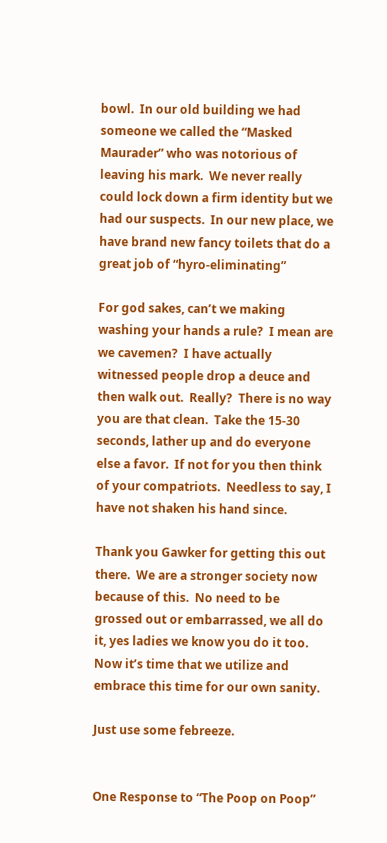bowl.  In our old building we had someone we called the “Masked Maurader” who was notorious of leaving his mark.  We never really could lock down a firm identity but we had our suspects.  In our new place, we have brand new fancy toilets that do a great job of “hyro-eliminating”

For god sakes, can’t we making washing your hands a rule?  I mean are we cavemen?  I have actually witnessed people drop a deuce and then walk out.  Really?  There is no way you are that clean.  Take the 15-30 seconds, lather up and do everyone else a favor.  If not for you then think of your compatriots.  Needless to say, I have not shaken his hand since.

Thank you Gawker for getting this out there.  We are a stronger society now because of this.  No need to be grossed out or embarrassed, we all do it, yes ladies we know you do it too.  Now it’s time that we utilize and embrace this time for our own sanity.

Just use some febreeze.


One Response to “The Poop on Poop”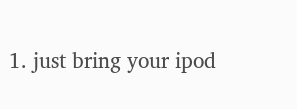1. just bring your ipod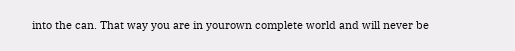into the can. That way you are in yourown complete world and will never be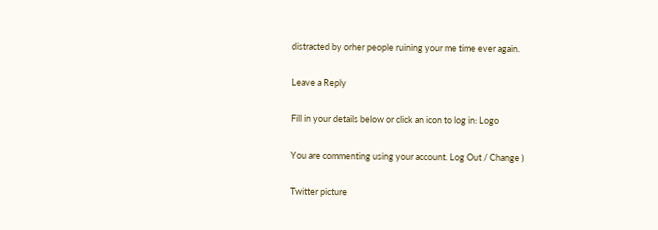distracted by orher people ruining your me time ever again.

Leave a Reply

Fill in your details below or click an icon to log in: Logo

You are commenting using your account. Log Out / Change )

Twitter picture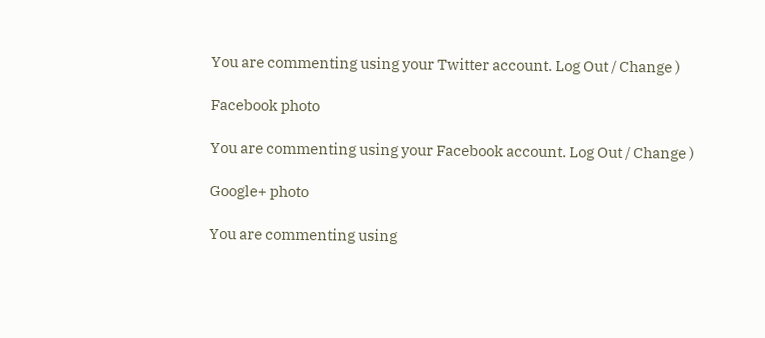You are commenting using your Twitter account. Log Out / Change )

Facebook photo

You are commenting using your Facebook account. Log Out / Change )

Google+ photo

You are commenting using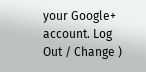your Google+ account. Log Out / Change )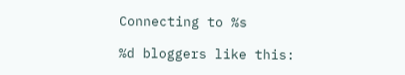Connecting to %s

%d bloggers like this: